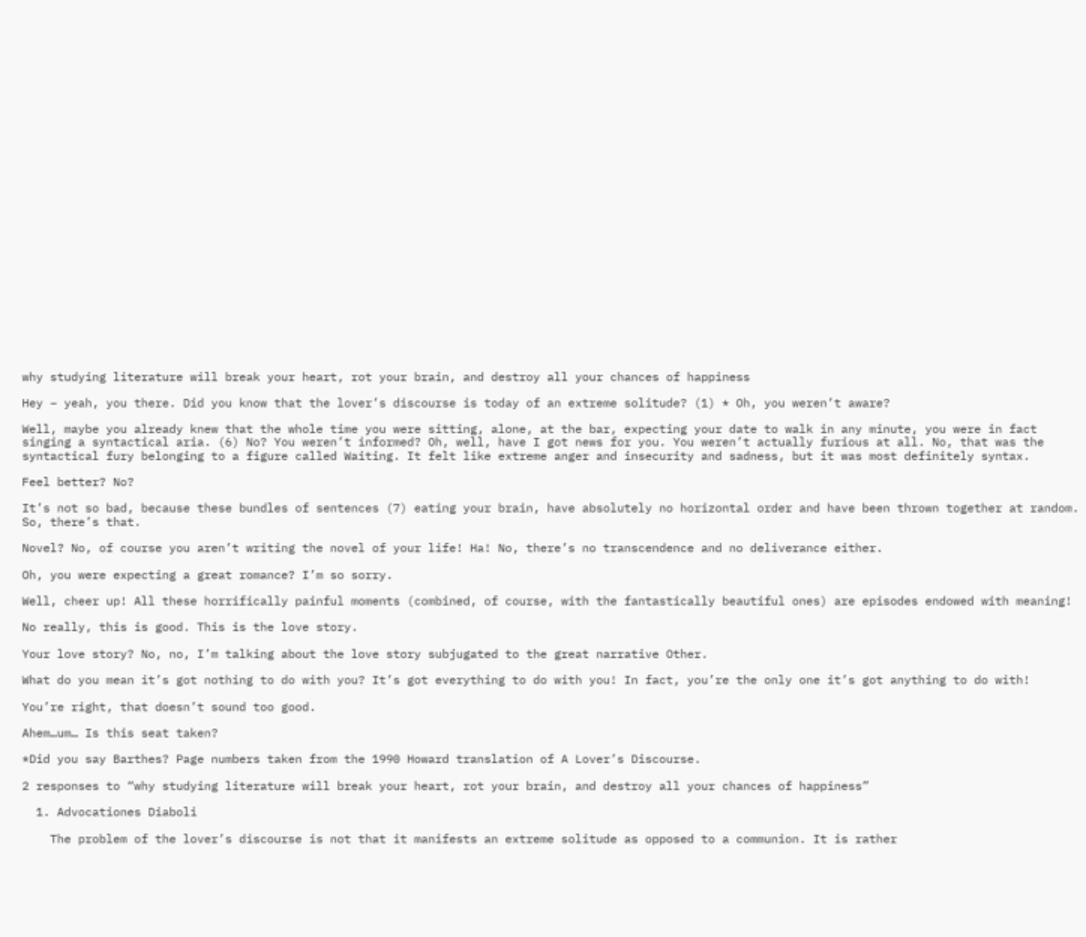why studying literature will break your heart, rot your brain, and destroy all your chances of happiness

Hey – yeah, you there. Did you know that the lover’s discourse is today of an extreme solitude? (1) * Oh, you weren’t aware?

Well, maybe you already knew that the whole time you were sitting, alone, at the bar, expecting your date to walk in any minute, you were in fact singing a syntactical aria. (6) No? You weren’t informed? Oh, well, have I got news for you. You weren’t actually furious at all. No, that was the syntactical fury belonging to a figure called Waiting. It felt like extreme anger and insecurity and sadness, but it was most definitely syntax.

Feel better? No?

It’s not so bad, because these bundles of sentences (7) eating your brain, have absolutely no horizontal order and have been thrown together at random. So, there’s that.

Novel? No, of course you aren’t writing the novel of your life! Ha! No, there’s no transcendence and no deliverance either.

Oh, you were expecting a great romance? I’m so sorry.

Well, cheer up! All these horrifically painful moments (combined, of course, with the fantastically beautiful ones) are episodes endowed with meaning!

No really, this is good. This is the love story.

Your love story? No, no, I’m talking about the love story subjugated to the great narrative Other.

What do you mean it’s got nothing to do with you? It’s got everything to do with you! In fact, you’re the only one it’s got anything to do with!

You’re right, that doesn’t sound too good.

Ahem…um… Is this seat taken?

*Did you say Barthes? Page numbers taken from the 1990 Howard translation of A Lover’s Discourse.

2 responses to “why studying literature will break your heart, rot your brain, and destroy all your chances of happiness”

  1. Advocationes Diaboli

    The problem of the lover’s discourse is not that it manifests an extreme solitude as opposed to a communion. It is rather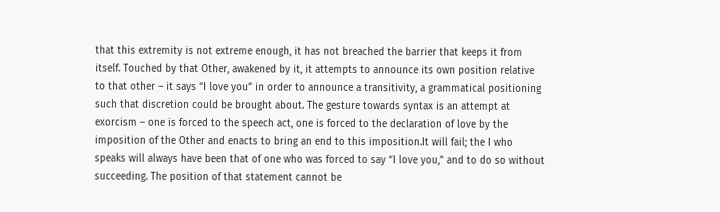that this extremity is not extreme enough, it has not breached the barrier that keeps it from itself. Touched by that Other, awakened by it, it attempts to announce its own position relative to that other – it says “I love you” in order to announce a transitivity, a grammatical positioning such that discretion could be brought about. The gesture towards syntax is an attempt at exorcism – one is forced to the speech act, one is forced to the declaration of love by the imposition of the Other and enacts to bring an end to this imposition.It will fail; the I who speaks will always have been that of one who was forced to say “I love you,” and to do so without succeeding. The position of that statement cannot be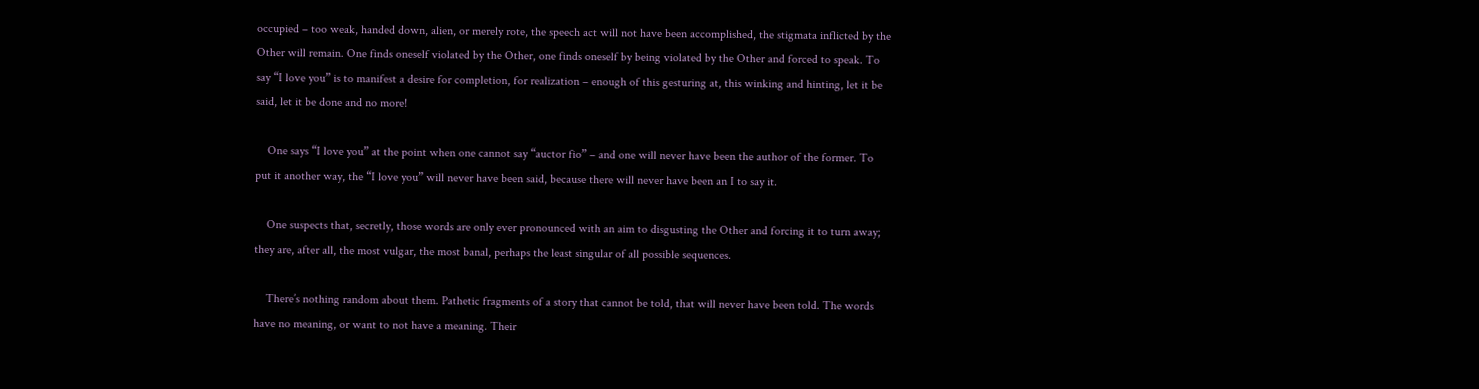occupied – too weak, handed down, alien, or merely rote, the speech act will not have been accomplished, the stigmata inflicted by the Other will remain. One finds oneself violated by the Other, one finds oneself by being violated by the Other and forced to speak. To say “I love you” is to manifest a desire for completion, for realization – enough of this gesturing at, this winking and hinting, let it be said, let it be done and no more!

    One says “I love you” at the point when one cannot say “auctor fio” – and one will never have been the author of the former. To put it another way, the “I love you” will never have been said, because there will never have been an I to say it.

    One suspects that, secretly, those words are only ever pronounced with an aim to disgusting the Other and forcing it to turn away; they are, after all, the most vulgar, the most banal, perhaps the least singular of all possible sequences.

    There’s nothing random about them. Pathetic fragments of a story that cannot be told, that will never have been told. The words have no meaning, or want to not have a meaning. Their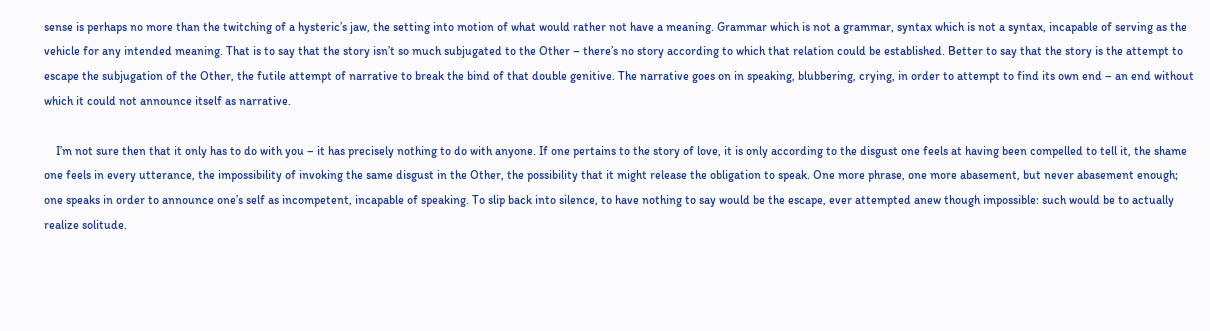sense is perhaps no more than the twitching of a hysteric’s jaw, the setting into motion of what would rather not have a meaning. Grammar which is not a grammar, syntax which is not a syntax, incapable of serving as the vehicle for any intended meaning. That is to say that the story isn’t so much subjugated to the Other – there’s no story according to which that relation could be established. Better to say that the story is the attempt to escape the subjugation of the Other, the futile attempt of narrative to break the bind of that double genitive. The narrative goes on in speaking, blubbering, crying, in order to attempt to find its own end – an end without which it could not announce itself as narrative.

    I’m not sure then that it only has to do with you – it has precisely nothing to do with anyone. If one pertains to the story of love, it is only according to the disgust one feels at having been compelled to tell it, the shame one feels in every utterance, the impossibility of invoking the same disgust in the Other, the possibility that it might release the obligation to speak. One more phrase, one more abasement, but never abasement enough; one speaks in order to announce one’s self as incompetent, incapable of speaking. To slip back into silence, to have nothing to say would be the escape, ever attempted anew though impossible: such would be to actually realize solitude.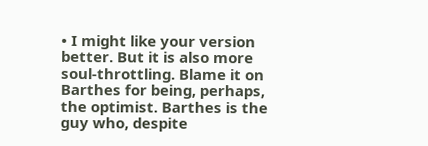• I might like your version better. But it is also more soul-throttling. Blame it on Barthes for being, perhaps, the optimist. Barthes is the guy who, despite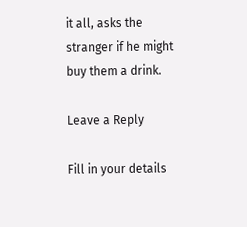it all, asks the stranger if he might buy them a drink.

Leave a Reply

Fill in your details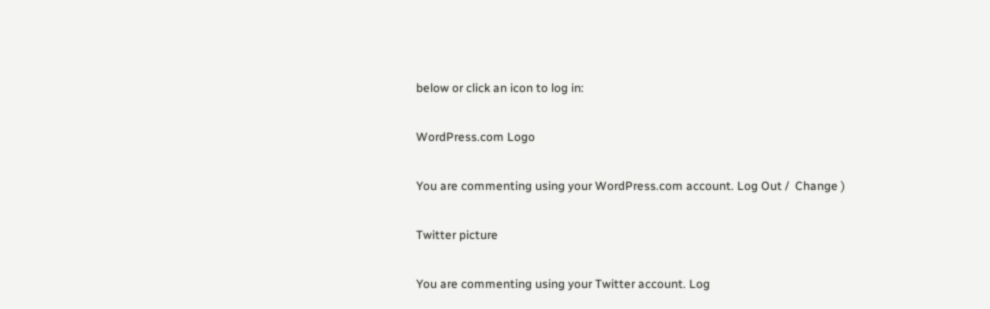below or click an icon to log in:

WordPress.com Logo

You are commenting using your WordPress.com account. Log Out /  Change )

Twitter picture

You are commenting using your Twitter account. Log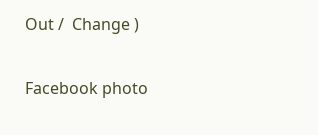Out /  Change )

Facebook photo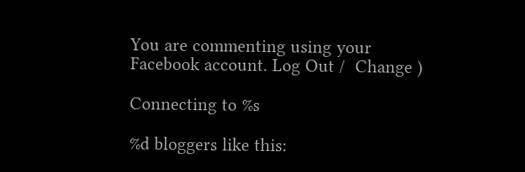You are commenting using your Facebook account. Log Out /  Change )

Connecting to %s

%d bloggers like this: